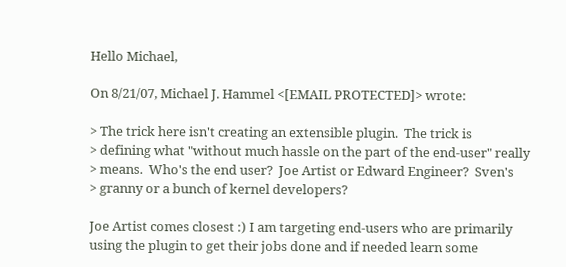Hello Michael,

On 8/21/07, Michael J. Hammel <[EMAIL PROTECTED]> wrote:

> The trick here isn't creating an extensible plugin.  The trick is
> defining what "without much hassle on the part of the end-user" really
> means.  Who's the end user?  Joe Artist or Edward Engineer?  Sven's
> granny or a bunch of kernel developers?

Joe Artist comes closest :) I am targeting end-users who are primarily
using the plugin to get their jobs done and if needed learn some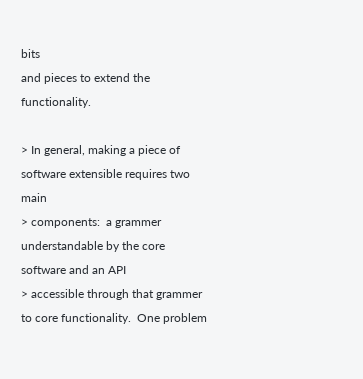bits
and pieces to extend the functionality.

> In general, making a piece of software extensible requires two main
> components:  a grammer understandable by the core software and an API
> accessible through that grammer to core functionality.  One problem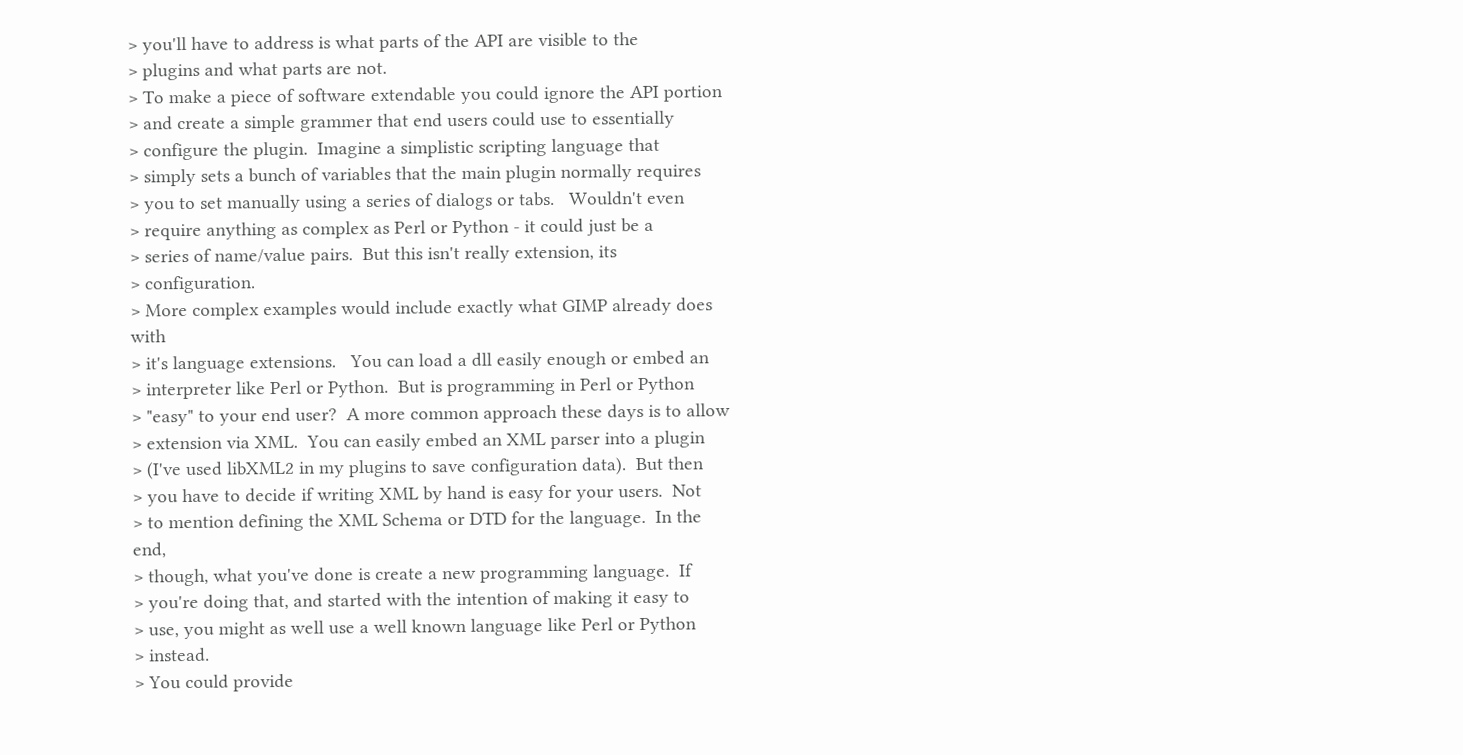> you'll have to address is what parts of the API are visible to the
> plugins and what parts are not.
> To make a piece of software extendable you could ignore the API portion
> and create a simple grammer that end users could use to essentially
> configure the plugin.  Imagine a simplistic scripting language that
> simply sets a bunch of variables that the main plugin normally requires
> you to set manually using a series of dialogs or tabs.   Wouldn't even
> require anything as complex as Perl or Python - it could just be a
> series of name/value pairs.  But this isn't really extension, its
> configuration.
> More complex examples would include exactly what GIMP already does with
> it's language extensions.   You can load a dll easily enough or embed an
> interpreter like Perl or Python.  But is programming in Perl or Python
> "easy" to your end user?  A more common approach these days is to allow
> extension via XML.  You can easily embed an XML parser into a plugin
> (I've used libXML2 in my plugins to save configuration data).  But then
> you have to decide if writing XML by hand is easy for your users.  Not
> to mention defining the XML Schema or DTD for the language.  In the end,
> though, what you've done is create a new programming language.  If
> you're doing that, and started with the intention of making it easy to
> use, you might as well use a well known language like Perl or Python
> instead.
> You could provide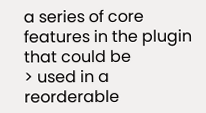a series of core features in the plugin that could be
> used in a reorderable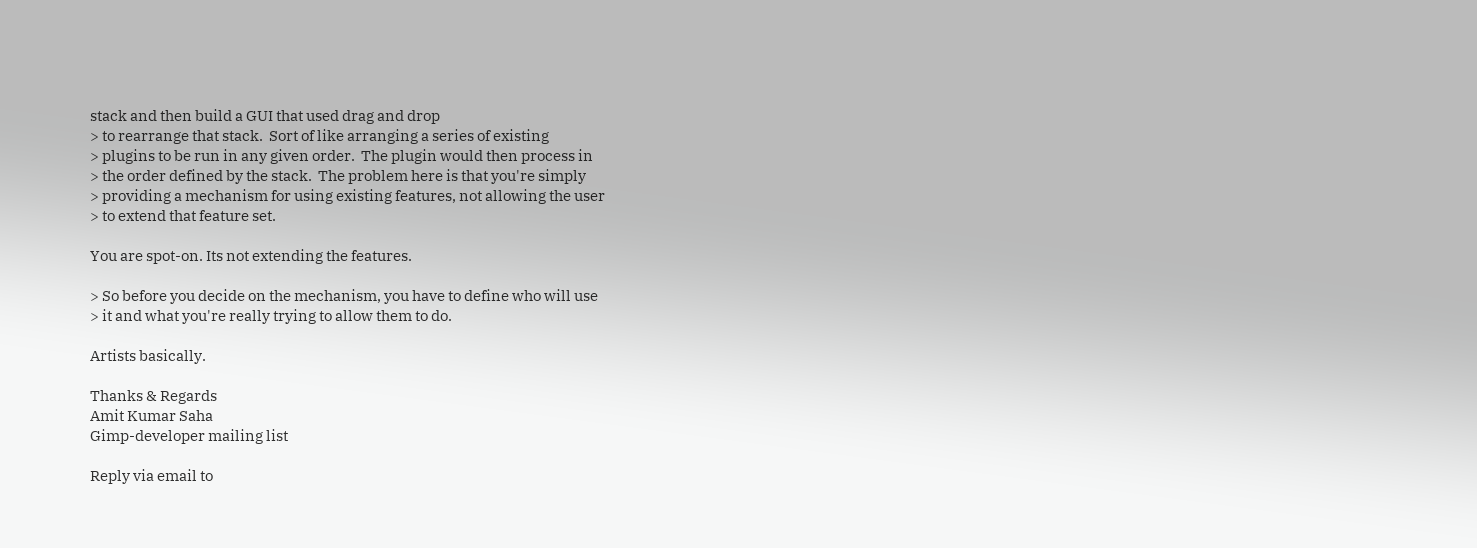stack and then build a GUI that used drag and drop
> to rearrange that stack.  Sort of like arranging a series of existing
> plugins to be run in any given order.  The plugin would then process in
> the order defined by the stack.  The problem here is that you're simply
> providing a mechanism for using existing features, not allowing the user
> to extend that feature set.

You are spot-on. Its not extending the features.

> So before you decide on the mechanism, you have to define who will use
> it and what you're really trying to allow them to do.

Artists basically.

Thanks & Regards
Amit Kumar Saha
Gimp-developer mailing list

Reply via email to